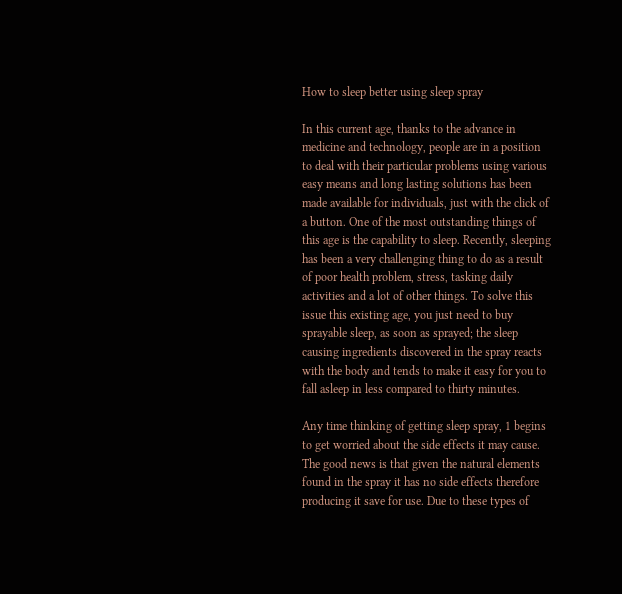How to sleep better using sleep spray

In this current age, thanks to the advance in medicine and technology, people are in a position to deal with their particular problems using various easy means and long lasting solutions has been made available for individuals, just with the click of a button. One of the most outstanding things of this age is the capability to sleep. Recently, sleeping has been a very challenging thing to do as a result of poor health problem, stress, tasking daily activities and a lot of other things. To solve this issue this existing age, you just need to buy sprayable sleep, as soon as sprayed; the sleep causing ingredients discovered in the spray reacts with the body and tends to make it easy for you to fall asleep in less compared to thirty minutes.

Any time thinking of getting sleep spray, 1 begins to get worried about the side effects it may cause. The good news is that given the natural elements found in the spray it has no side effects therefore producing it save for use. Due to these types of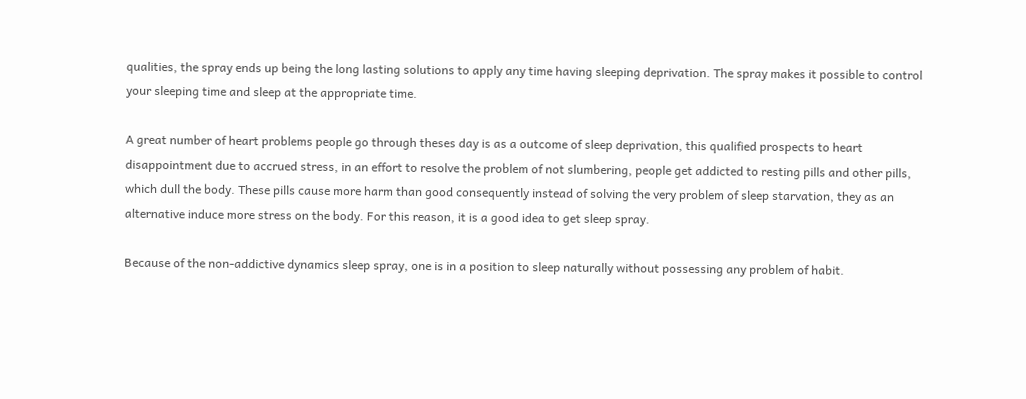qualities, the spray ends up being the long lasting solutions to apply any time having sleeping deprivation. The spray makes it possible to control your sleeping time and sleep at the appropriate time.

A great number of heart problems people go through theses day is as a outcome of sleep deprivation, this qualified prospects to heart disappointment due to accrued stress, in an effort to resolve the problem of not slumbering, people get addicted to resting pills and other pills, which dull the body. These pills cause more harm than good consequently instead of solving the very problem of sleep starvation, they as an alternative induce more stress on the body. For this reason, it is a good idea to get sleep spray.

Because of the non-addictive dynamics sleep spray, one is in a position to sleep naturally without possessing any problem of habit.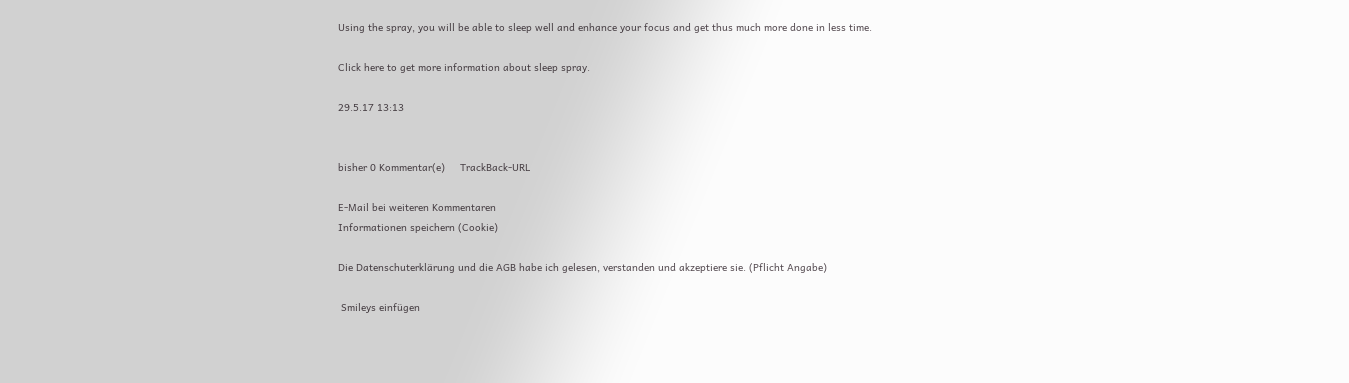Using the spray, you will be able to sleep well and enhance your focus and get thus much more done in less time.

Click here to get more information about sleep spray.

29.5.17 13:13


bisher 0 Kommentar(e)     TrackBack-URL

E-Mail bei weiteren Kommentaren
Informationen speichern (Cookie)

Die Datenschuterklärung und die AGB habe ich gelesen, verstanden und akzeptiere sie. (Pflicht Angabe)

 Smileys einfügen